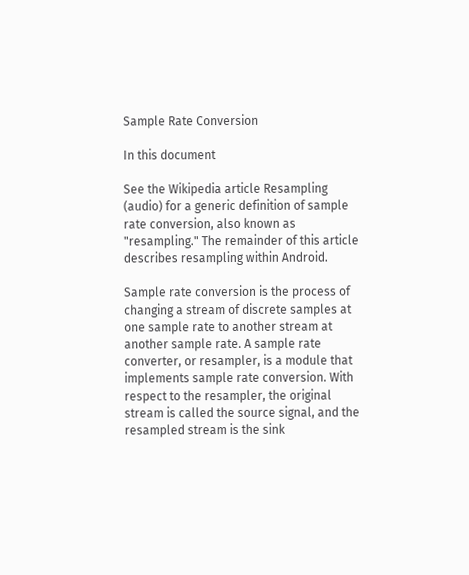Sample Rate Conversion

In this document

See the Wikipedia article Resampling (audio) for a generic definition of sample rate conversion, also known as "resampling." The remainder of this article describes resampling within Android.

Sample rate conversion is the process of changing a stream of discrete samples at one sample rate to another stream at another sample rate. A sample rate converter, or resampler, is a module that implements sample rate conversion. With respect to the resampler, the original stream is called the source signal, and the resampled stream is the sink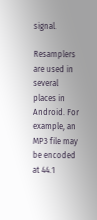signal.

Resamplers are used in several places in Android. For example, an MP3 file may be encoded at 44.1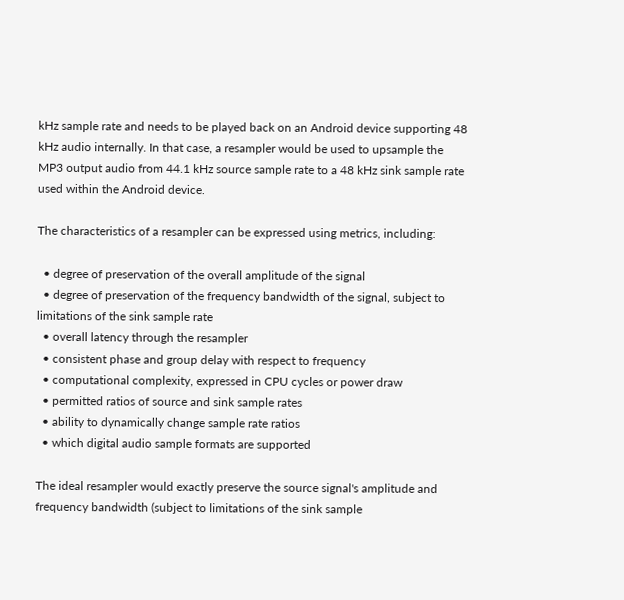kHz sample rate and needs to be played back on an Android device supporting 48 kHz audio internally. In that case, a resampler would be used to upsample the MP3 output audio from 44.1 kHz source sample rate to a 48 kHz sink sample rate used within the Android device.

The characteristics of a resampler can be expressed using metrics, including:

  • degree of preservation of the overall amplitude of the signal
  • degree of preservation of the frequency bandwidth of the signal, subject to limitations of the sink sample rate
  • overall latency through the resampler
  • consistent phase and group delay with respect to frequency
  • computational complexity, expressed in CPU cycles or power draw
  • permitted ratios of source and sink sample rates
  • ability to dynamically change sample rate ratios
  • which digital audio sample formats are supported

The ideal resampler would exactly preserve the source signal's amplitude and frequency bandwidth (subject to limitations of the sink sample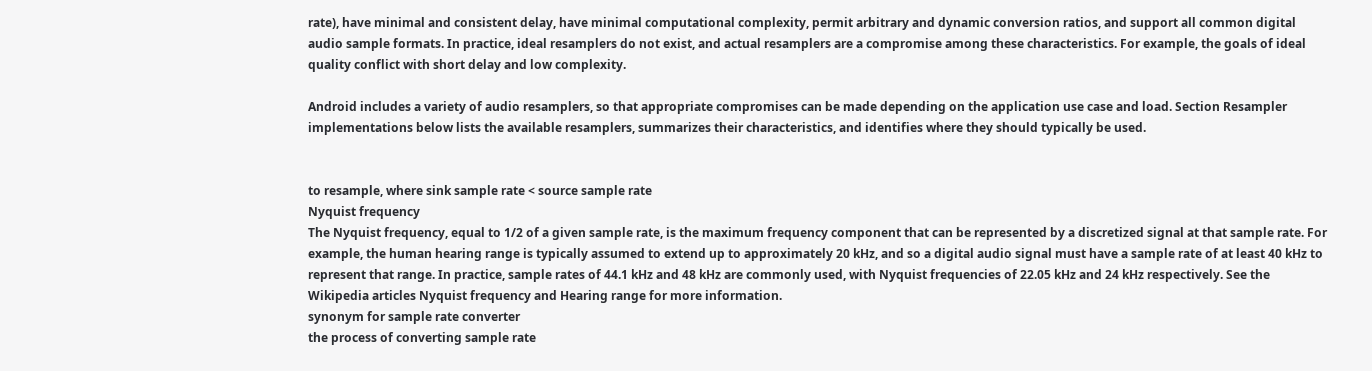rate), have minimal and consistent delay, have minimal computational complexity, permit arbitrary and dynamic conversion ratios, and support all common digital audio sample formats. In practice, ideal resamplers do not exist, and actual resamplers are a compromise among these characteristics. For example, the goals of ideal quality conflict with short delay and low complexity.

Android includes a variety of audio resamplers, so that appropriate compromises can be made depending on the application use case and load. Section Resampler implementations below lists the available resamplers, summarizes their characteristics, and identifies where they should typically be used.


to resample, where sink sample rate < source sample rate
Nyquist frequency
The Nyquist frequency, equal to 1/2 of a given sample rate, is the maximum frequency component that can be represented by a discretized signal at that sample rate. For example, the human hearing range is typically assumed to extend up to approximately 20 kHz, and so a digital audio signal must have a sample rate of at least 40 kHz to represent that range. In practice, sample rates of 44.1 kHz and 48 kHz are commonly used, with Nyquist frequencies of 22.05 kHz and 24 kHz respectively. See the Wikipedia articles Nyquist frequency and Hearing range for more information.
synonym for sample rate converter
the process of converting sample rate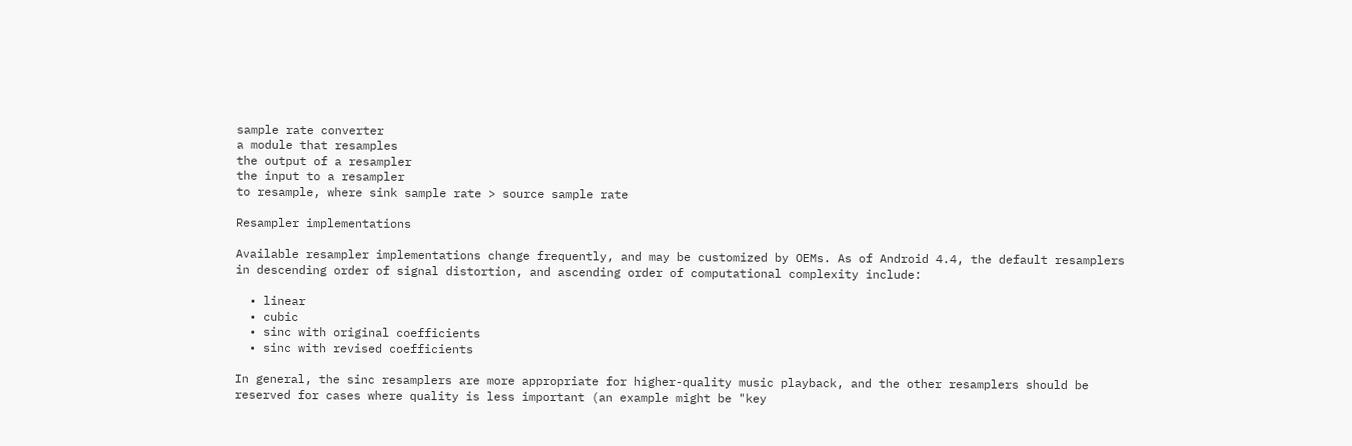sample rate converter
a module that resamples
the output of a resampler
the input to a resampler
to resample, where sink sample rate > source sample rate

Resampler implementations

Available resampler implementations change frequently, and may be customized by OEMs. As of Android 4.4, the default resamplers in descending order of signal distortion, and ascending order of computational complexity include:

  • linear
  • cubic
  • sinc with original coefficients
  • sinc with revised coefficients

In general, the sinc resamplers are more appropriate for higher-quality music playback, and the other resamplers should be reserved for cases where quality is less important (an example might be "key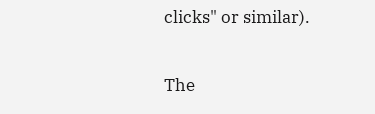clicks" or similar).

The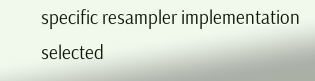specific resampler implementation selected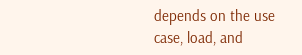depends on the use case, load, and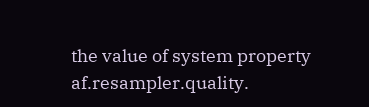the value of system property af.resampler.quality.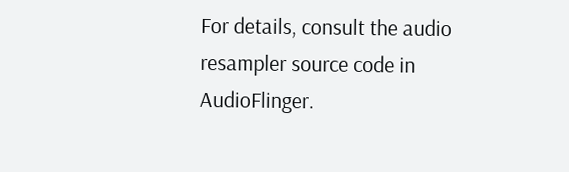For details, consult the audio resampler source code in AudioFlinger.